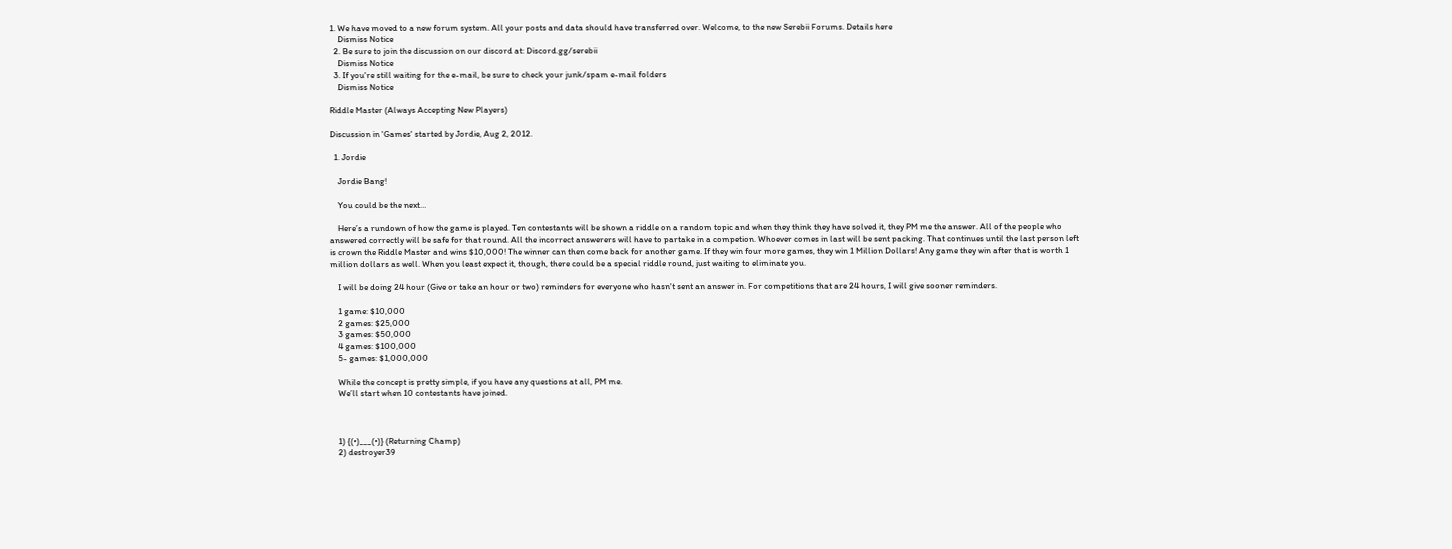1. We have moved to a new forum system. All your posts and data should have transferred over. Welcome, to the new Serebii Forums. Details here
    Dismiss Notice
  2. Be sure to join the discussion on our discord at: Discord.gg/serebii
    Dismiss Notice
  3. If you're still waiting for the e-mail, be sure to check your junk/spam e-mail folders
    Dismiss Notice

Riddle Master (Always Accepting New Players)

Discussion in 'Games' started by Jordie, Aug 2, 2012.

  1. Jordie

    Jordie Bang!

    You could be the next…

    Here’s a rundown of how the game is played. Ten contestants will be shown a riddle on a random topic and when they think they have solved it, they PM me the answer. All of the people who answered correctly will be safe for that round. All the incorrect answerers will have to partake in a competion. Whoever comes in last will be sent packing. That continues until the last person left is crown the Riddle Master and wins $10,000! The winner can then come back for another game. If they win four more games, they win 1 Million Dollars! Any game they win after that is worth 1 million dollars as well. When you least expect it, though, there could be a special riddle round, just waiting to eliminate you.

    I will be doing 24 hour (Give or take an hour or two) reminders for everyone who hasn't sent an answer in. For competitions that are 24 hours, I will give sooner reminders.

    1 game: $10,000
    2 games: $25,000
    3 games: $50,000
    4 games: $100,000
    5- games: $1,000,000

    While the concept is pretty simple, if you have any questions at all, PM me.
    We’ll start when 10 contestants have joined.



    1) {(•)___(•)} (Returning Champ)
    2) destroyer39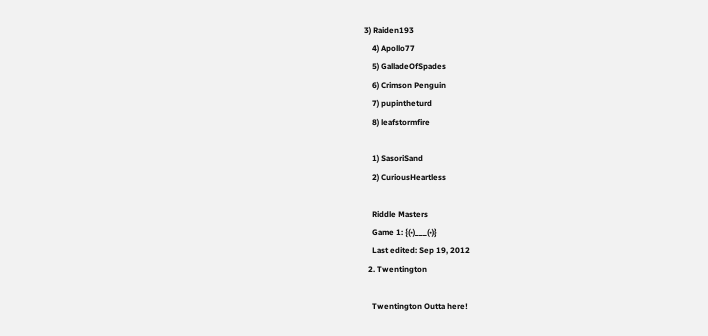3) Raiden193
    4) Apollo77
    5) GalladeOfSpades
    6) Crimson Penguin
    7) pupintheturd
    8) leafstormfire

    1) SasoriSand
    2) CuriousHeartless

    Riddle Masters
    Game 1: {(•)___(•)}
    Last edited: Sep 19, 2012
  2. Twentington

    Twentington Outta here!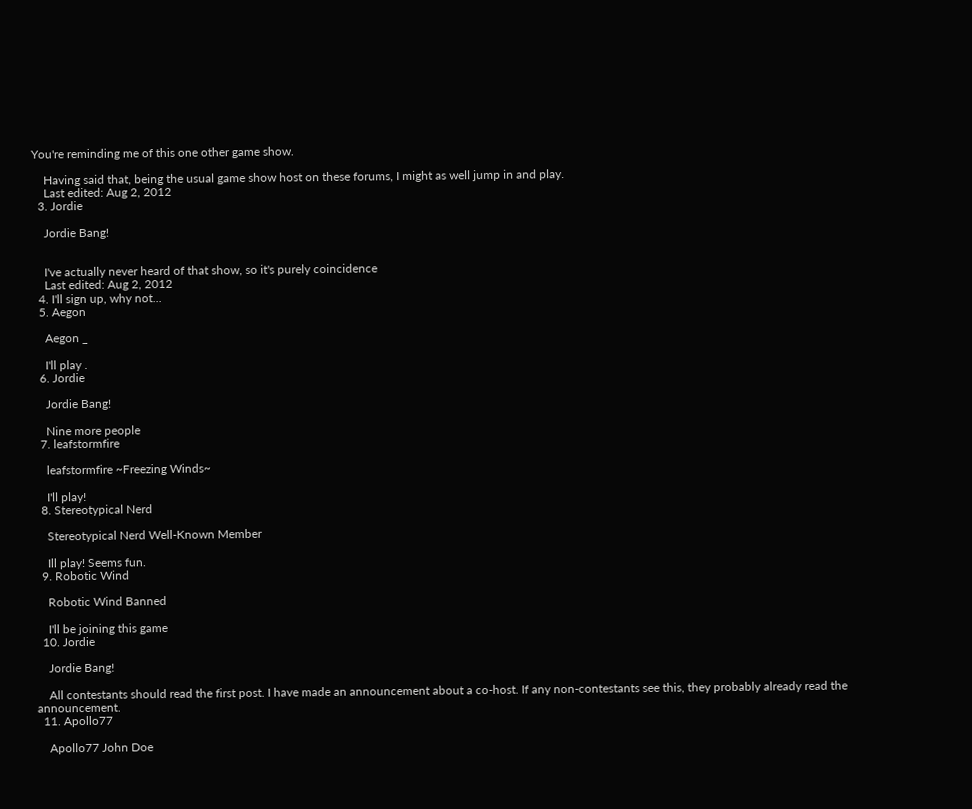You're reminding me of this one other game show.

    Having said that, being the usual game show host on these forums, I might as well jump in and play.
    Last edited: Aug 2, 2012
  3. Jordie

    Jordie Bang!


    I've actually never heard of that show, so it's purely coincidence
    Last edited: Aug 2, 2012
  4. I'll sign up, why not...
  5. Aegon

    Aegon _

    I'll play .
  6. Jordie

    Jordie Bang!

    Nine more people
  7. leafstormfire

    leafstormfire ~Freezing Winds~

    I'll play!
  8. Stereotypical Nerd

    Stereotypical Nerd Well-Known Member

    Ill play! Seems fun.
  9. Robotic Wind

    Robotic Wind Banned

    I'll be joining this game
  10. Jordie

    Jordie Bang!

    All contestants should read the first post. I have made an announcement about a co-host. If any non-contestants see this, they probably already read the announcement.
  11. Apollo77

    Apollo77 John Doe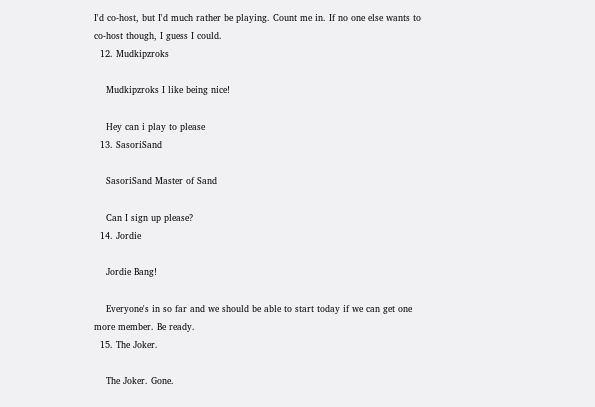I'd co-host, but I'd much rather be playing. Count me in. If no one else wants to co-host though, I guess I could.
  12. Mudkipzroks

    Mudkipzroks I like being nice!

    Hey can i play to please
  13. SasoriSand

    SasoriSand Master of Sand

    Can I sign up please?
  14. Jordie

    Jordie Bang!

    Everyone's in so far and we should be able to start today if we can get one more member. Be ready.
  15. The Joker.

    The Joker. Gone.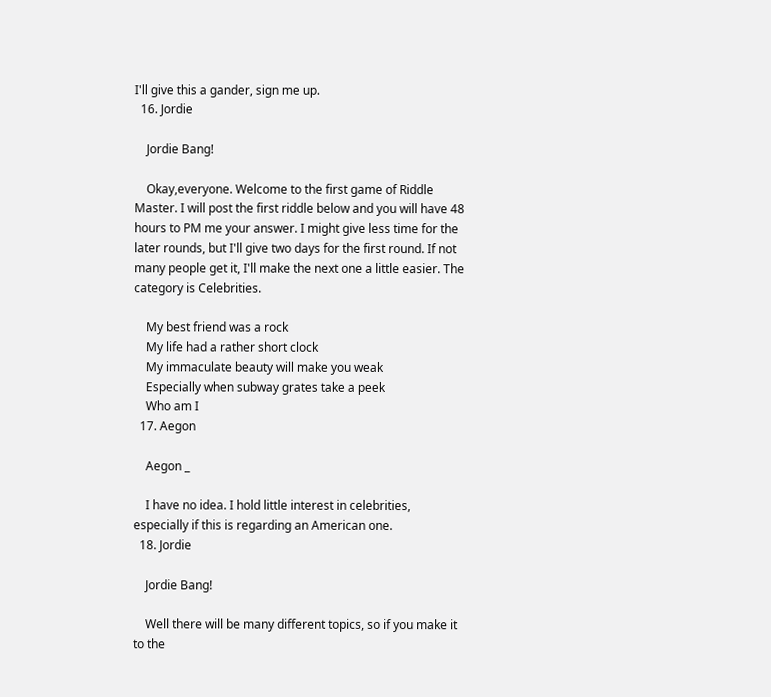I'll give this a gander, sign me up.
  16. Jordie

    Jordie Bang!

    Okay,everyone. Welcome to the first game of Riddle Master. I will post the first riddle below and you will have 48 hours to PM me your answer. I might give less time for the later rounds, but I'll give two days for the first round. If not many people get it, I'll make the next one a little easier. The category is Celebrities.

    My best friend was a rock
    My life had a rather short clock
    My immaculate beauty will make you weak
    Especially when subway grates take a peek
    Who am I
  17. Aegon

    Aegon _

    I have no idea. I hold little interest in celebrities, especially if this is regarding an American one.
  18. Jordie

    Jordie Bang!

    Well there will be many different topics, so if you make it to the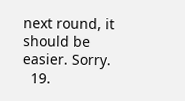next round, it should be easier. Sorry.
  19.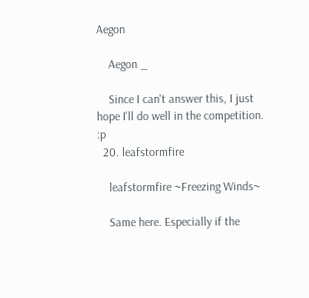Aegon

    Aegon _

    Since I can't answer this, I just hope I'll do well in the competition. :p
  20. leafstormfire

    leafstormfire ~Freezing Winds~

    Same here. Especially if the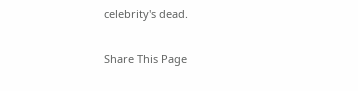celebrity's dead.

Share This Page